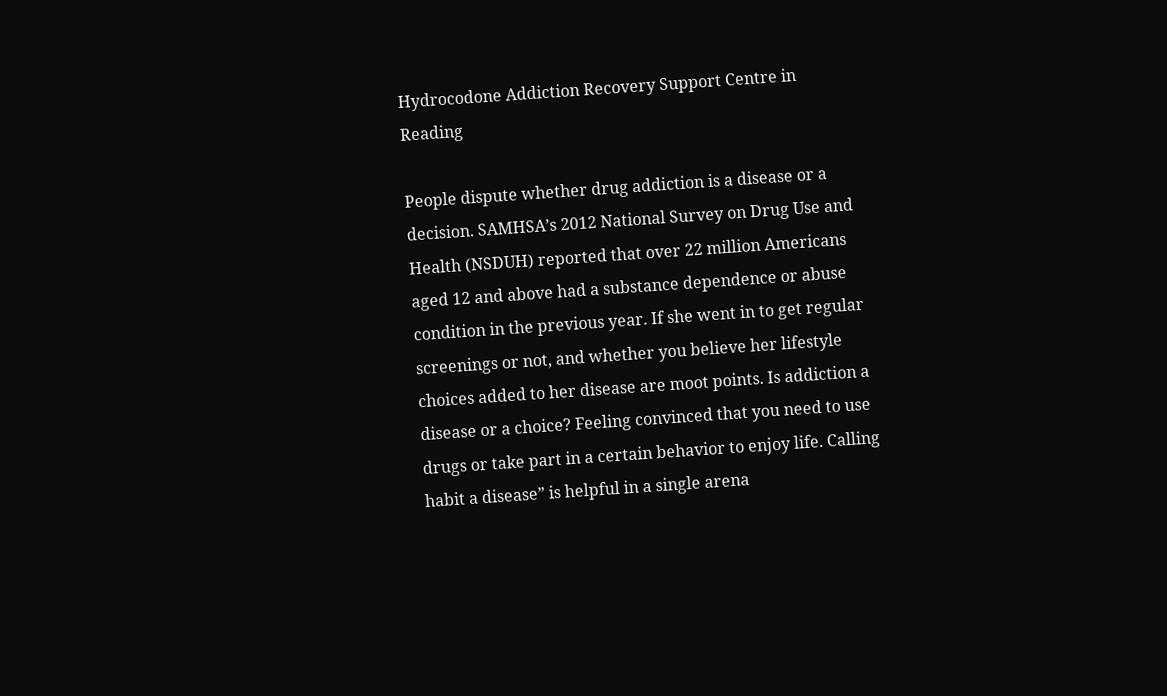Hydrocodone Addiction Recovery Support Centre in Reading

People dispute whether drug addiction is a disease or a decision. SAMHSA’s 2012 National Survey on Drug Use and Health (NSDUH) reported that over 22 million Americans aged 12 and above had a substance dependence or abuse condition in the previous year. If she went in to get regular screenings or not, and whether you believe her lifestyle choices added to her disease are moot points. Is addiction a disease or a choice? Feeling convinced that you need to use drugs or take part in a certain behavior to enjoy life. Calling habit a disease” is helpful in a single arena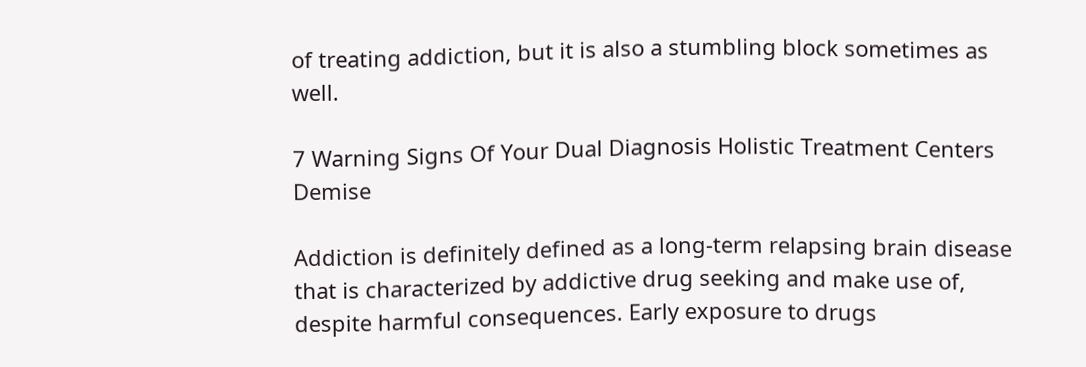of treating addiction, but it is also a stumbling block sometimes as well.

7 Warning Signs Of Your Dual Diagnosis Holistic Treatment Centers Demise

Addiction is definitely defined as a long-term relapsing brain disease that is characterized by addictive drug seeking and make use of, despite harmful consequences. Early exposure to drugs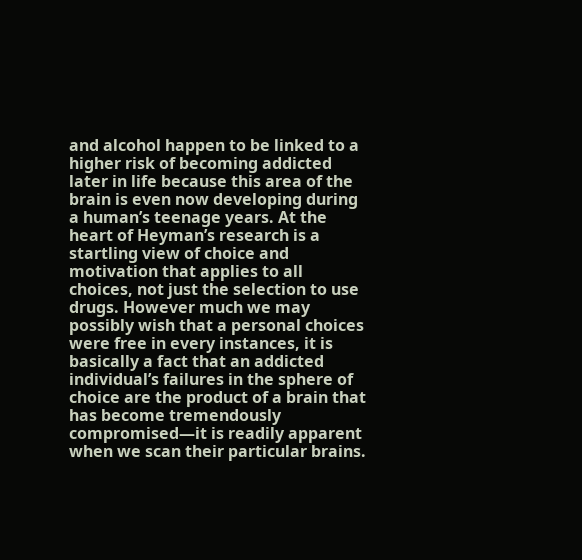and alcohol happen to be linked to a higher risk of becoming addicted later in life because this area of the brain is even now developing during a human’s teenage years. At the heart of Heyman’s research is a startling view of choice and motivation that applies to all choices, not just the selection to use drugs. However much we may possibly wish that a personal choices were free in every instances, it is basically a fact that an addicted individual’s failures in the sphere of choice are the product of a brain that has become tremendously compromised—it is readily apparent when we scan their particular brains.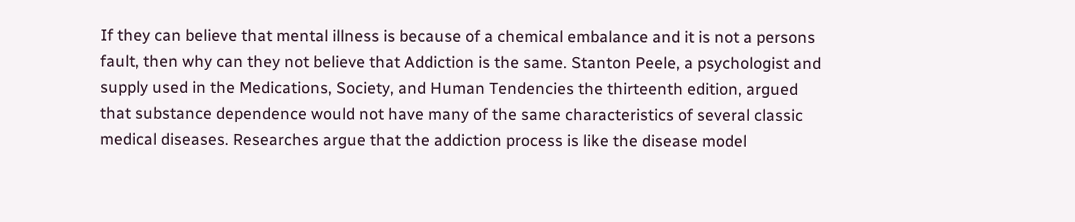If they can believe that mental illness is because of a chemical embalance and it is not a persons fault, then why can they not believe that Addiction is the same. Stanton Peele, a psychologist and supply used in the Medications, Society, and Human Tendencies the thirteenth edition, argued that substance dependence would not have many of the same characteristics of several classic medical diseases. Researches argue that the addiction process is like the disease model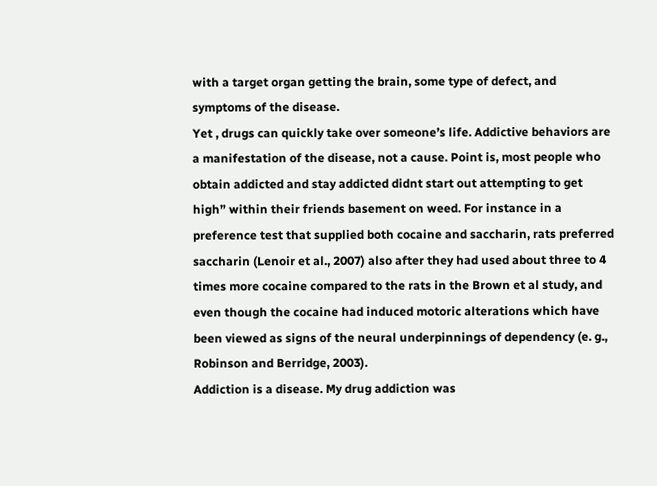with a target organ getting the brain, some type of defect, and symptoms of the disease.
Yet , drugs can quickly take over someone’s life. Addictive behaviors are a manifestation of the disease, not a cause. Point is, most people who obtain addicted and stay addicted didnt start out attempting to get high” within their friends basement on weed. For instance in a preference test that supplied both cocaine and saccharin, rats preferred saccharin (Lenoir et al., 2007) also after they had used about three to 4 times more cocaine compared to the rats in the Brown et al study, and even though the cocaine had induced motoric alterations which have been viewed as signs of the neural underpinnings of dependency (e. g., Robinson and Berridge, 2003).
Addiction is a disease. My drug addiction was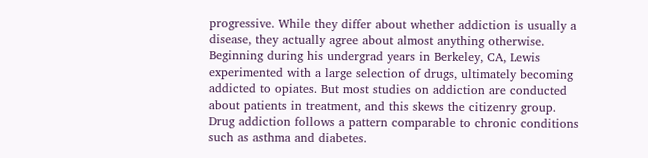progressive. While they differ about whether addiction is usually a disease, they actually agree about almost anything otherwise. Beginning during his undergrad years in Berkeley, CA, Lewis experimented with a large selection of drugs, ultimately becoming addicted to opiates. But most studies on addiction are conducted about patients in treatment, and this skews the citizenry group. Drug addiction follows a pattern comparable to chronic conditions such as asthma and diabetes.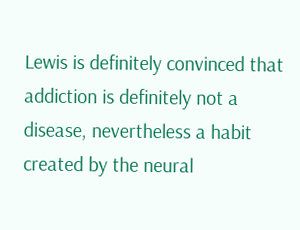Lewis is definitely convinced that addiction is definitely not a disease, nevertheless a habit created by the neural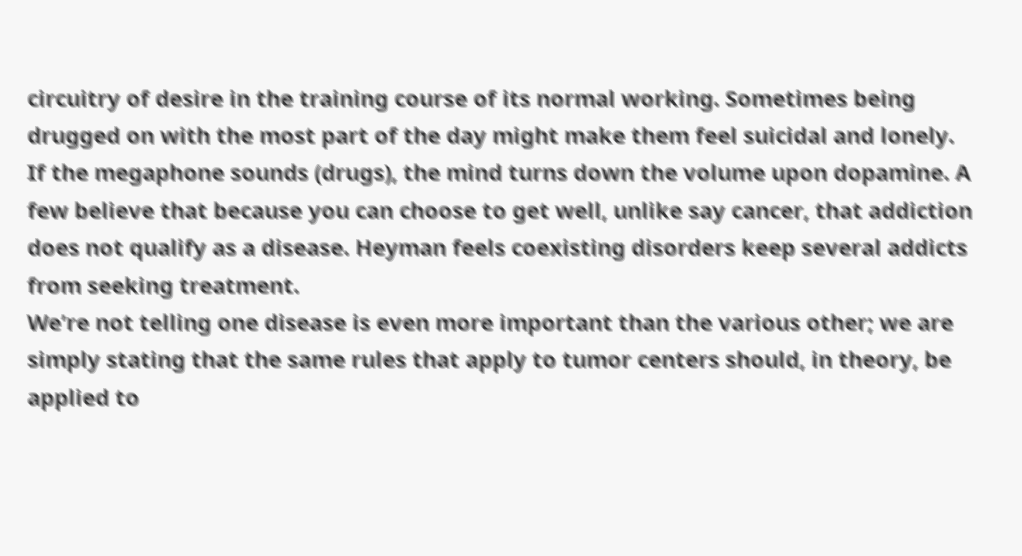circuitry of desire in the training course of its normal working. Sometimes being drugged on with the most part of the day might make them feel suicidal and lonely. If the megaphone sounds (drugs), the mind turns down the volume upon dopamine. A few believe that because you can choose to get well, unlike say cancer, that addiction does not qualify as a disease. Heyman feels coexisting disorders keep several addicts from seeking treatment.
We’re not telling one disease is even more important than the various other; we are simply stating that the same rules that apply to tumor centers should, in theory, be applied to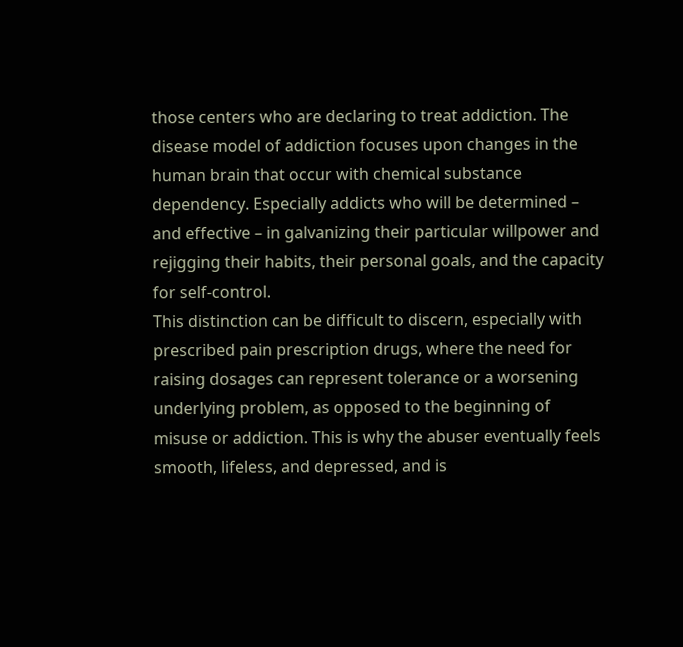those centers who are declaring to treat addiction. The disease model of addiction focuses upon changes in the human brain that occur with chemical substance dependency. Especially addicts who will be determined – and effective – in galvanizing their particular willpower and rejigging their habits, their personal goals, and the capacity for self-control.
This distinction can be difficult to discern, especially with prescribed pain prescription drugs, where the need for raising dosages can represent tolerance or a worsening underlying problem, as opposed to the beginning of misuse or addiction. This is why the abuser eventually feels smooth, lifeless, and depressed, and is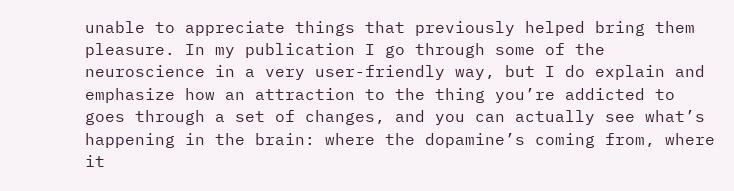unable to appreciate things that previously helped bring them pleasure. In my publication I go through some of the neuroscience in a very user-friendly way, but I do explain and emphasize how an attraction to the thing you’re addicted to goes through a set of changes, and you can actually see what’s happening in the brain: where the dopamine’s coming from, where it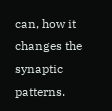can, how it changes the synaptic patterns.